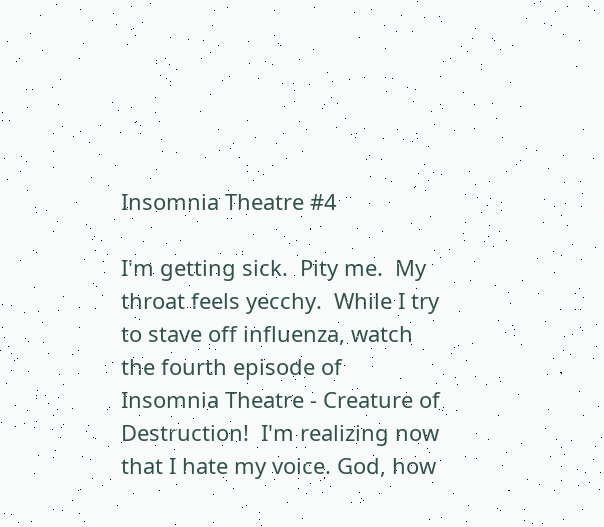Insomnia Theatre #4

I'm getting sick.  Pity me.  My throat feels yecchy.  While I try to stave off influenza, watch the fourth episode of Insomnia Theatre - Creature of Destruction!  I'm realizing now that I hate my voice. God, how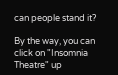can people stand it?

By the way, you can click on "Insomnia Theatre" up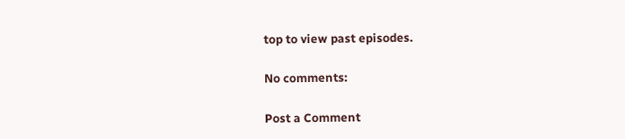top to view past episodes.

No comments:

Post a Comment